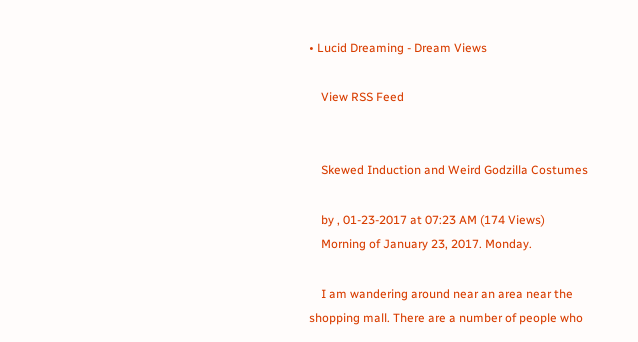• Lucid Dreaming - Dream Views

    View RSS Feed


    Skewed Induction and Weird Godzilla Costumes

    by , 01-23-2017 at 07:23 AM (174 Views)
    Morning of January 23, 2017. Monday.

    I am wandering around near an area near the shopping mall. There are a number of people who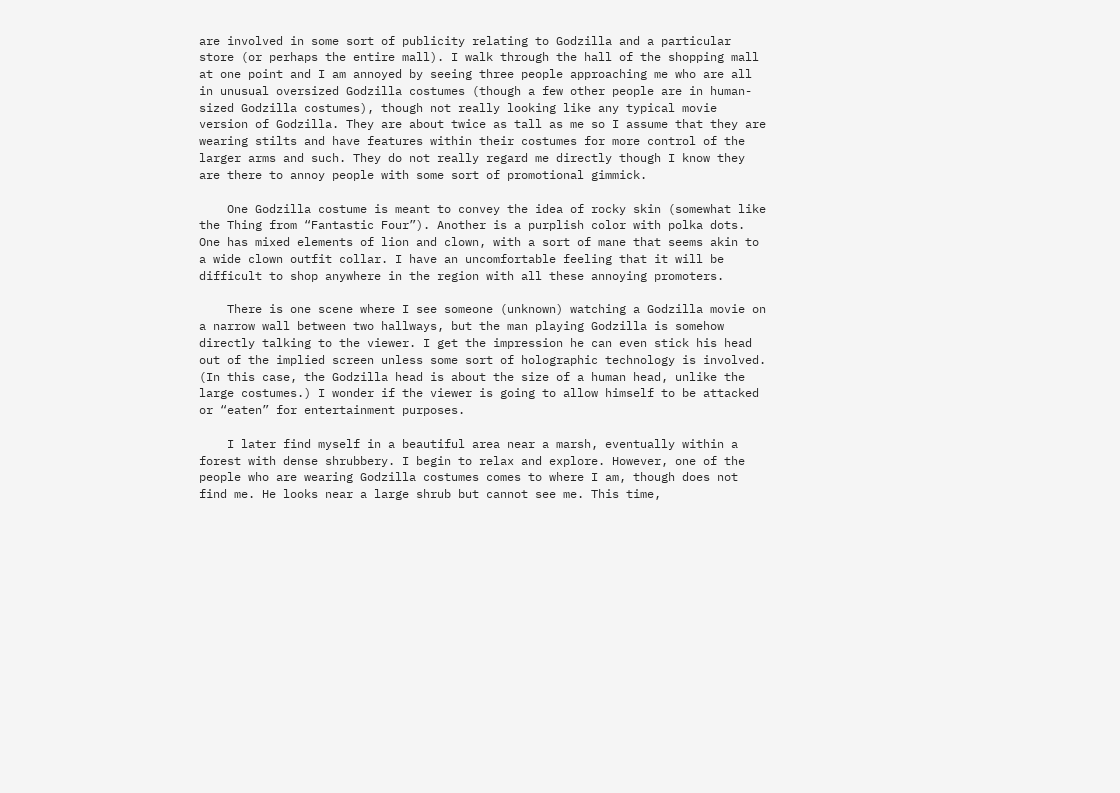are involved in some sort of publicity relating to Godzilla and a particular store (or perhaps the entire mall). I walk through the hall of the shopping mall at one point and I am annoyed by seeing three people approaching me who are all in unusual oversized Godzilla costumes (though a few other people are in human-sized Godzilla costumes), though not really looking like any typical movie version of Godzilla. They are about twice as tall as me so I assume that they are wearing stilts and have features within their costumes for more control of the larger arms and such. They do not really regard me directly though I know they are there to annoy people with some sort of promotional gimmick.

    One Godzilla costume is meant to convey the idea of rocky skin (somewhat like the Thing from “Fantastic Four”). Another is a purplish color with polka dots. One has mixed elements of lion and clown, with a sort of mane that seems akin to a wide clown outfit collar. I have an uncomfortable feeling that it will be difficult to shop anywhere in the region with all these annoying promoters.

    There is one scene where I see someone (unknown) watching a Godzilla movie on a narrow wall between two hallways, but the man playing Godzilla is somehow directly talking to the viewer. I get the impression he can even stick his head out of the implied screen unless some sort of holographic technology is involved. (In this case, the Godzilla head is about the size of a human head, unlike the large costumes.) I wonder if the viewer is going to allow himself to be attacked or “eaten” for entertainment purposes.

    I later find myself in a beautiful area near a marsh, eventually within a forest with dense shrubbery. I begin to relax and explore. However, one of the people who are wearing Godzilla costumes comes to where I am, though does not find me. He looks near a large shrub but cannot see me. This time,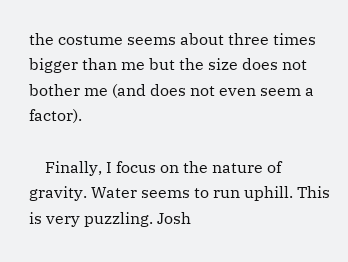the costume seems about three times bigger than me but the size does not bother me (and does not even seem a factor).

    Finally, I focus on the nature of gravity. Water seems to run uphill. This is very puzzling. Josh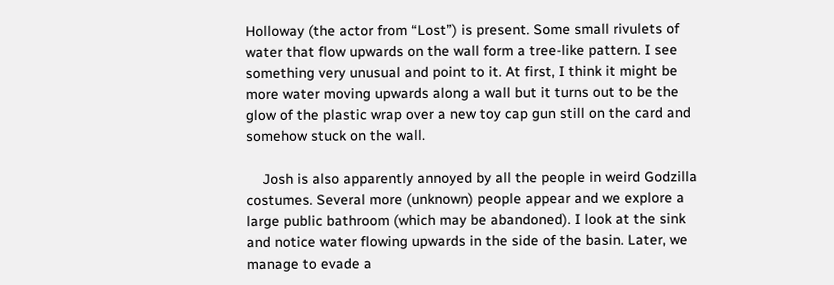Holloway (the actor from “Lost”) is present. Some small rivulets of water that flow upwards on the wall form a tree-like pattern. I see something very unusual and point to it. At first, I think it might be more water moving upwards along a wall but it turns out to be the glow of the plastic wrap over a new toy cap gun still on the card and somehow stuck on the wall.

    Josh is also apparently annoyed by all the people in weird Godzilla costumes. Several more (unknown) people appear and we explore a large public bathroom (which may be abandoned). I look at the sink and notice water flowing upwards in the side of the basin. Later, we manage to evade a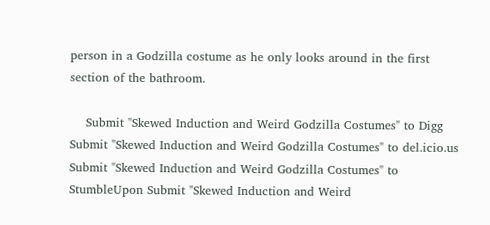person in a Godzilla costume as he only looks around in the first section of the bathroom.

    Submit "Skewed Induction and Weird Godzilla Costumes" to Digg Submit "Skewed Induction and Weird Godzilla Costumes" to del.icio.us Submit "Skewed Induction and Weird Godzilla Costumes" to StumbleUpon Submit "Skewed Induction and Weird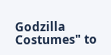Godzilla Costumes" to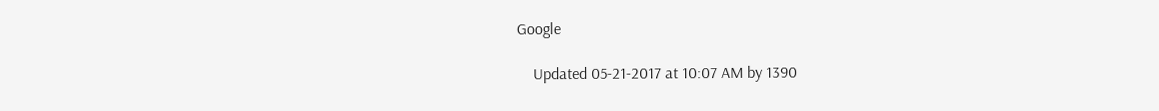Google

    Updated 05-21-2017 at 10:07 AM by 1390